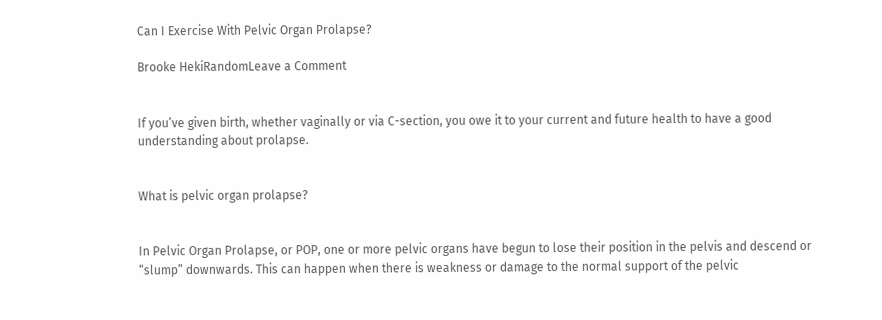Can I Exercise With Pelvic Organ Prolapse?

Brooke HekiRandomLeave a Comment


If you’ve given birth, whether vaginally or via C-section, you owe it to your current and future health to have a good understanding about prolapse.


What is pelvic organ prolapse?


In Pelvic Organ Prolapse, or POP, one or more pelvic organs have begun to lose their position in the pelvis and descend or “slump” downwards. This can happen when there is weakness or damage to the normal support of the pelvic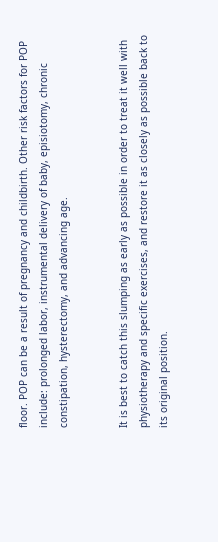floor. POP can be a result of pregnancy and childbirth. Other risk factors for POP include: prolonged labor, instrumental delivery of baby, episiotomy, chronic constipation, hysterectomy, and advancing age.


It is best to catch this slumping as early as possible in order to treat it well with physiotherapy and specific exercises, and restore it as closely as possible back to its original position.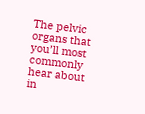The pelvic organs that you’ll most commonly hear about in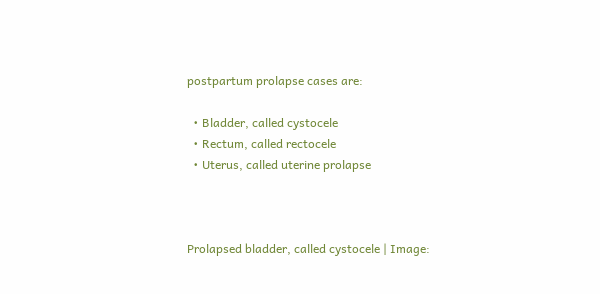postpartum prolapse cases are:

  • Bladder, called cystocele
  • Rectum, called rectocele
  • Uterus, called uterine prolapse



Prolapsed bladder, called cystocele | Image: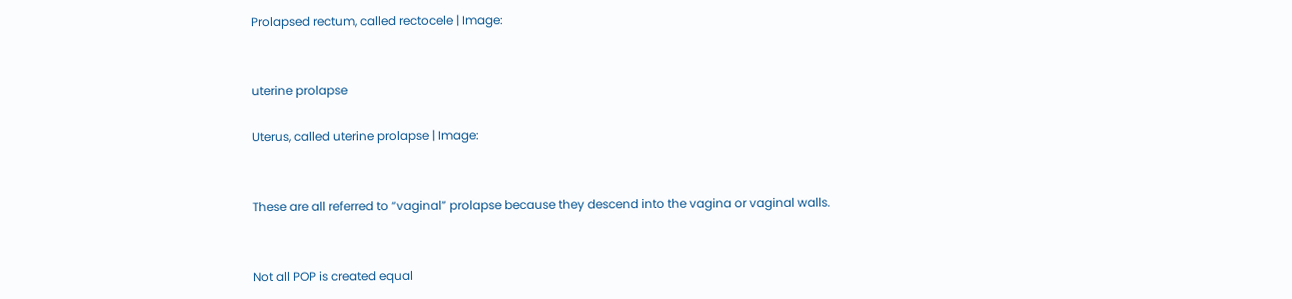Prolapsed rectum, called rectocele | Image:


uterine prolapse

Uterus, called uterine prolapse | Image:


These are all referred to “vaginal” prolapse because they descend into the vagina or vaginal walls.


Not all POP is created equal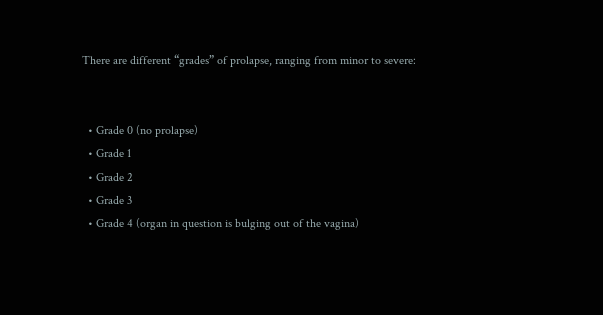There are different “grades” of prolapse, ranging from minor to severe:


  • Grade 0 (no prolapse)
  • Grade 1
  • Grade 2
  • Grade 3
  • Grade 4 (organ in question is bulging out of the vagina)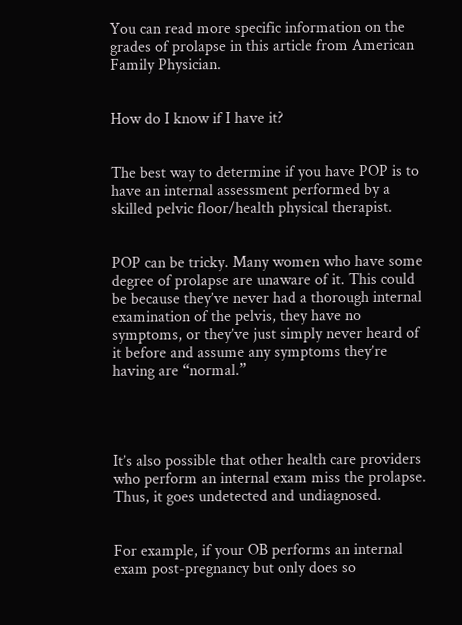You can read more specific information on the grades of prolapse in this article from American Family Physician.


How do I know if I have it?


The best way to determine if you have POP is to have an internal assessment performed by a skilled pelvic floor/health physical therapist.


POP can be tricky. Many women who have some degree of prolapse are unaware of it. This could be because they’ve never had a thorough internal examination of the pelvis, they have no symptoms, or they’ve just simply never heard of it before and assume any symptoms they’re having are “normal.”




It’s also possible that other health care providers who perform an internal exam miss the prolapse. Thus, it goes undetected and undiagnosed.


For example, if your OB performs an internal exam post-pregnancy but only does so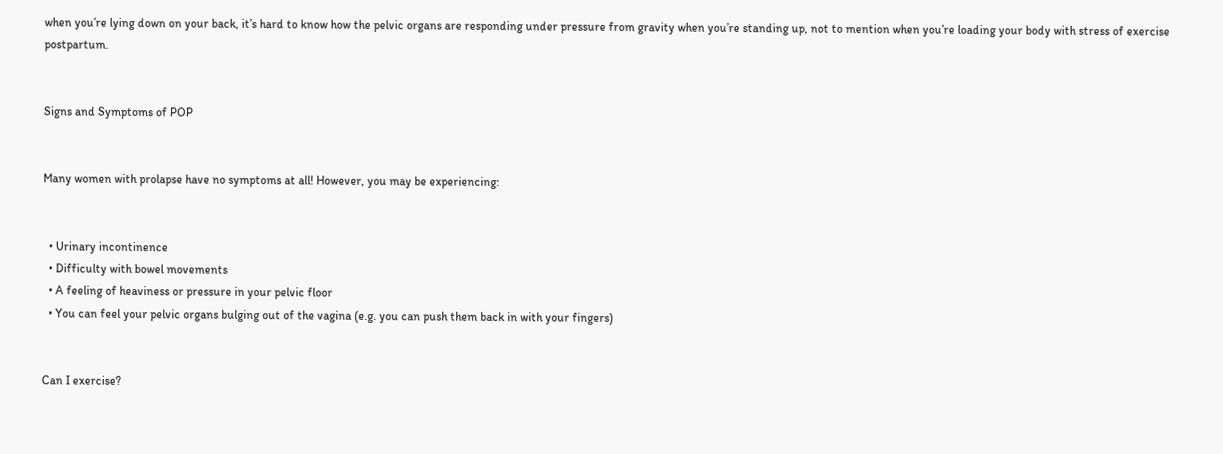when you’re lying down on your back, it’s hard to know how the pelvic organs are responding under pressure from gravity when you’re standing up, not to mention when you’re loading your body with stress of exercise postpartum.


Signs and Symptoms of POP


Many women with prolapse have no symptoms at all! However, you may be experiencing:


  • Urinary incontinence
  • Difficulty with bowel movements
  • A feeling of heaviness or pressure in your pelvic floor
  • You can feel your pelvic organs bulging out of the vagina (e.g. you can push them back in with your fingers)


Can I exercise?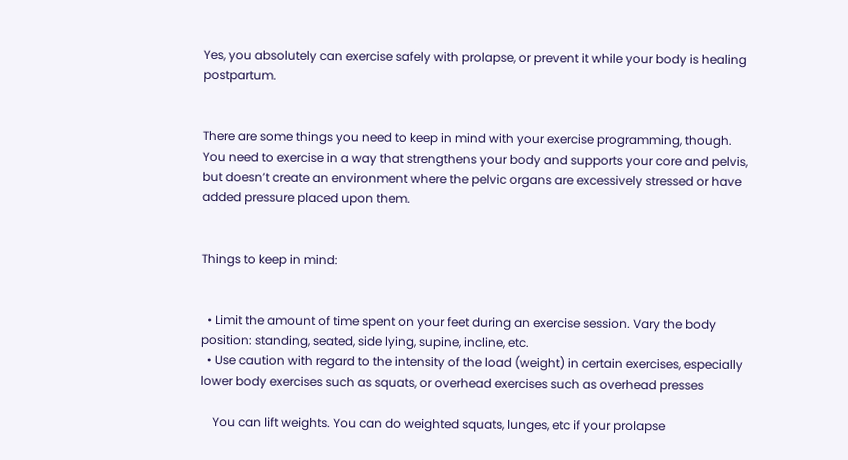Yes, you absolutely can exercise safely with prolapse, or prevent it while your body is healing postpartum.


There are some things you need to keep in mind with your exercise programming, though. You need to exercise in a way that strengthens your body and supports your core and pelvis, but doesn’t create an environment where the pelvic organs are excessively stressed or have added pressure placed upon them.


Things to keep in mind:


  • Limit the amount of time spent on your feet during an exercise session. Vary the body position: standing, seated, side lying, supine, incline, etc.
  • Use caution with regard to the intensity of the load (weight) in certain exercises, especially lower body exercises such as squats, or overhead exercises such as overhead presses

    You can lift weights. You can do weighted squats, lunges, etc if your prolapse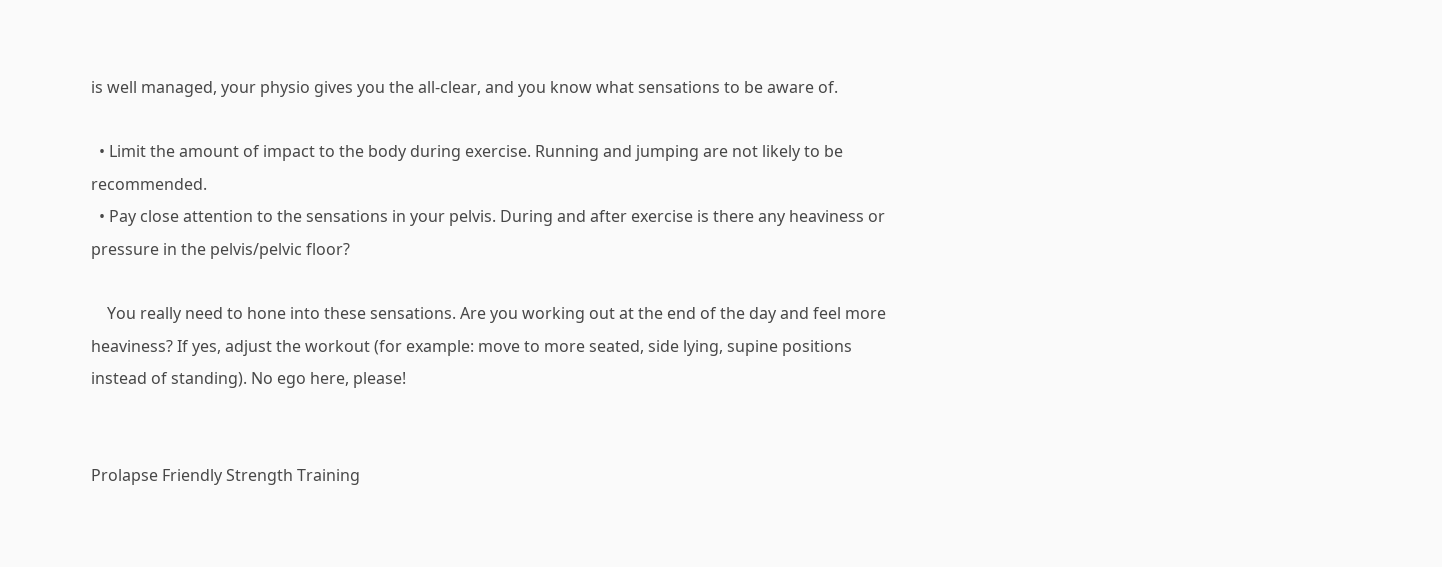is well managed, your physio gives you the all-clear, and you know what sensations to be aware of.

  • Limit the amount of impact to the body during exercise. Running and jumping are not likely to be recommended.
  • Pay close attention to the sensations in your pelvis. During and after exercise is there any heaviness or pressure in the pelvis/pelvic floor?

    You really need to hone into these sensations. Are you working out at the end of the day and feel more heaviness? If yes, adjust the workout (for example: move to more seated, side lying, supine positions instead of standing). No ego here, please!


Prolapse Friendly Strength Training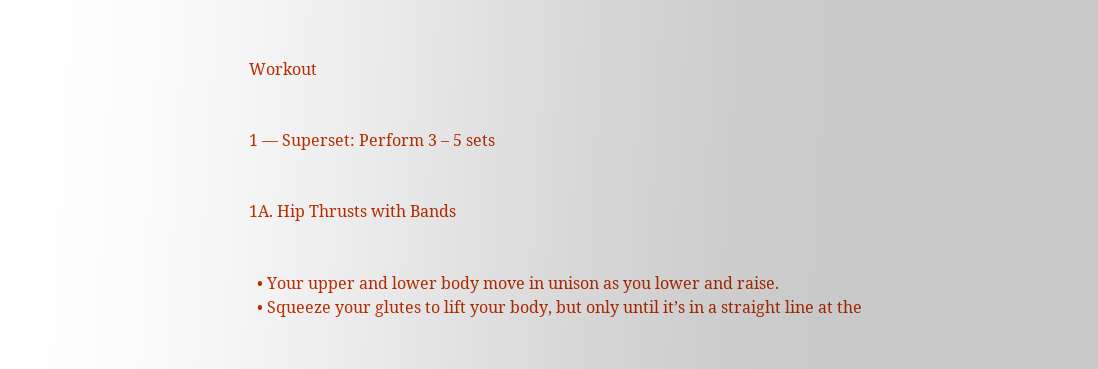Workout


1 — Superset: Perform 3 – 5 sets


1A. Hip Thrusts with Bands


  • Your upper and lower body move in unison as you lower and raise.
  • Squeeze your glutes to lift your body, but only until it’s in a straight line at the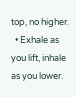top, no higher.
  • Exhale as you lift, inhale as you lower.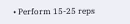• Perform 15-25 reps